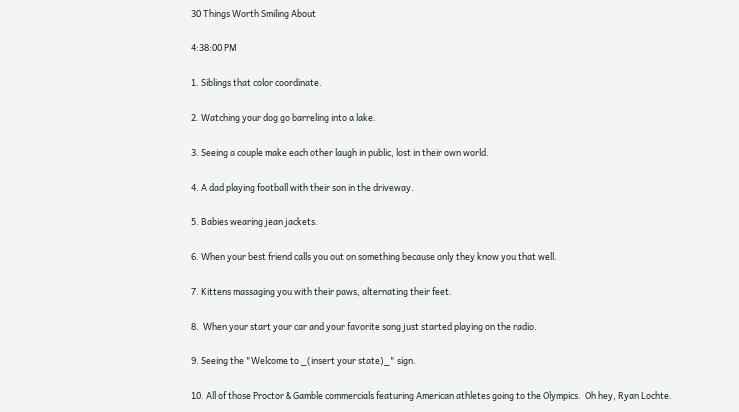30 Things Worth Smiling About

4:38:00 PM

1. Siblings that color coordinate.

2. Watching your dog go barreling into a lake.

3. Seeing a couple make each other laugh in public, lost in their own world.

4. A dad playing football with their son in the driveway.

5. Babies wearing jean jackets.

6. When your best friend calls you out on something because only they know you that well.

7. Kittens massaging you with their paws, alternating their feet.

8.  When your start your car and your favorite song just started playing on the radio.

9. Seeing the "Welcome to _(insert your state)_" sign.

10. All of those Proctor & Gamble commercials featuring American athletes going to the Olympics.  Oh hey, Ryan Lochte.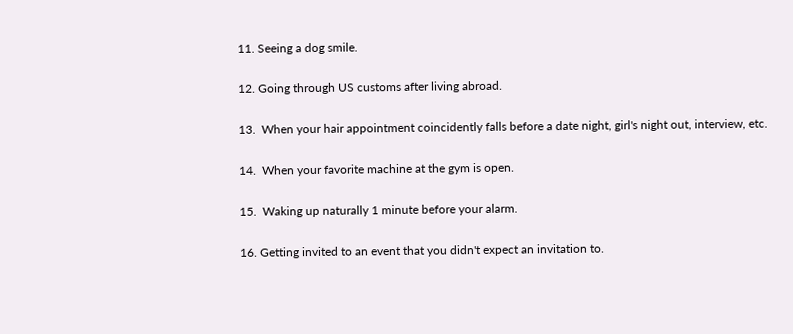11. Seeing a dog smile.

12. Going through US customs after living abroad.

13.  When your hair appointment coincidently falls before a date night, girl's night out, interview, etc.

14.  When your favorite machine at the gym is open.

15.  Waking up naturally 1 minute before your alarm.

16. Getting invited to an event that you didn't expect an invitation to.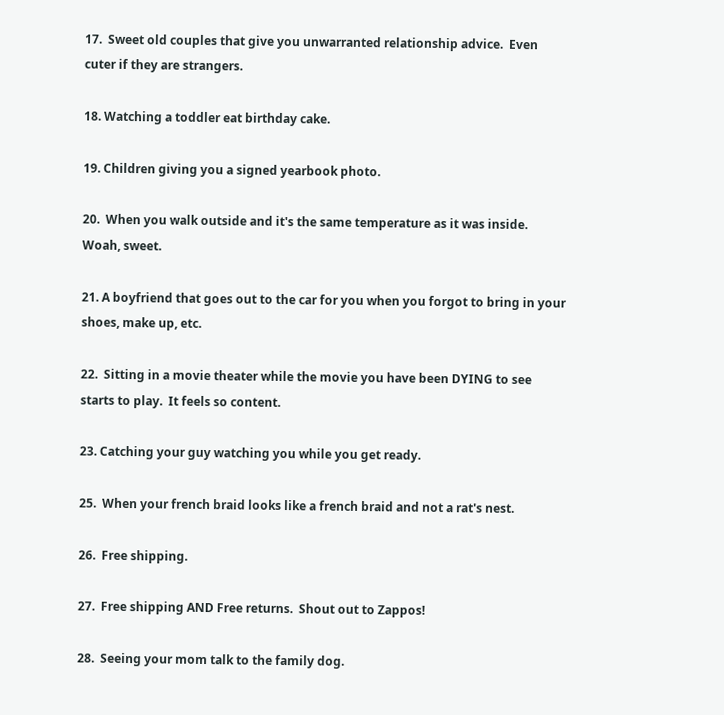17.  Sweet old couples that give you unwarranted relationship advice.  Even cuter if they are strangers.

18. Watching a toddler eat birthday cake.

19. Children giving you a signed yearbook photo.

20.  When you walk outside and it's the same temperature as it was inside.  Woah, sweet.

21. A boyfriend that goes out to the car for you when you forgot to bring in your shoes, make up, etc.

22.  Sitting in a movie theater while the movie you have been DYING to see starts to play.  It feels so content.

23. Catching your guy watching you while you get ready.

25.  When your french braid looks like a french braid and not a rat's nest.

26.  Free shipping.

27.  Free shipping AND Free returns.  Shout out to Zappos!

28.  Seeing your mom talk to the family dog.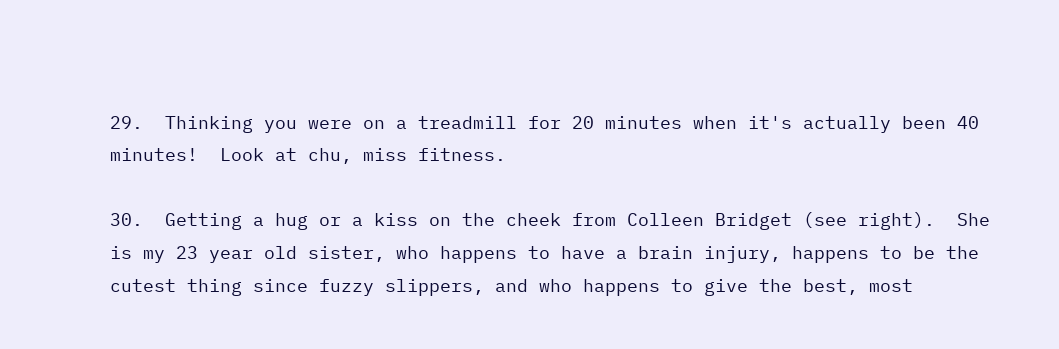29.  Thinking you were on a treadmill for 20 minutes when it's actually been 40 minutes!  Look at chu, miss fitness.

30.  Getting a hug or a kiss on the cheek from Colleen Bridget (see right).  She is my 23 year old sister, who happens to have a brain injury, happens to be the cutest thing since fuzzy slippers, and who happens to give the best, most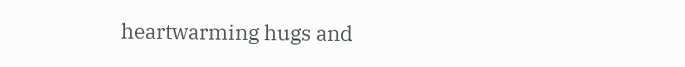heartwarming hugs and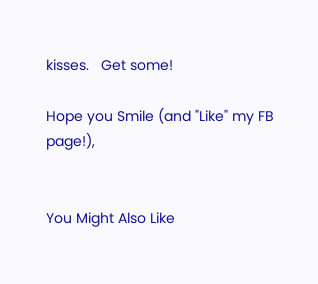kisses.   Get some!

Hope you Smile (and "Like" my FB page!),


You Might Also Like